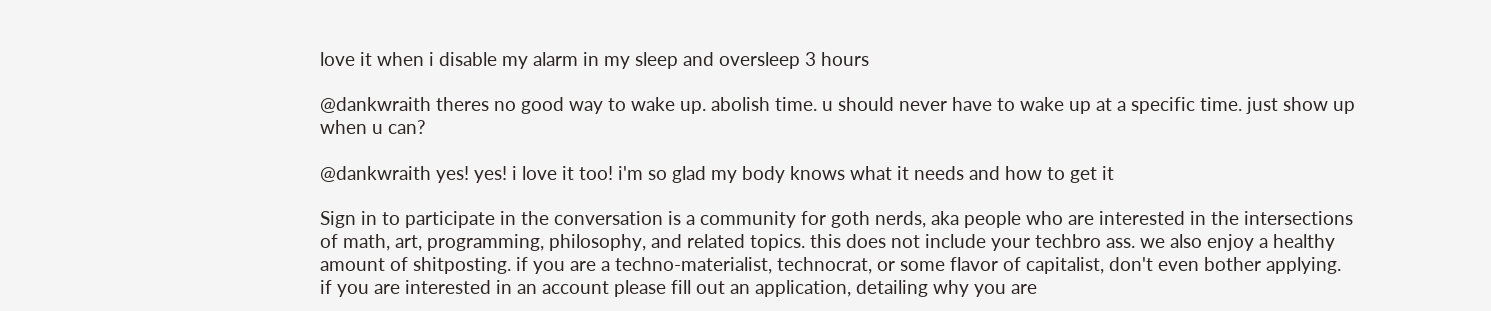love it when i disable my alarm in my sleep and oversleep 3 hours

@dankwraith theres no good way to wake up. abolish time. u should never have to wake up at a specific time. just show up when u can?

@dankwraith yes! yes! i love it too! i'm so glad my body knows what it needs and how to get it

Sign in to participate in the conversation is a community for goth nerds, aka people who are interested in the intersections of math, art, programming, philosophy, and related topics. this does not include your techbro ass. we also enjoy a healthy amount of shitposting. if you are a techno-materialist, technocrat, or some flavor of capitalist, don't even bother applying. if you are interested in an account please fill out an application, detailing why you are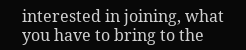interested in joining, what you have to bring to the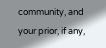community, and your prior, if any,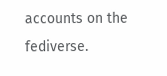accounts on the fediverse.